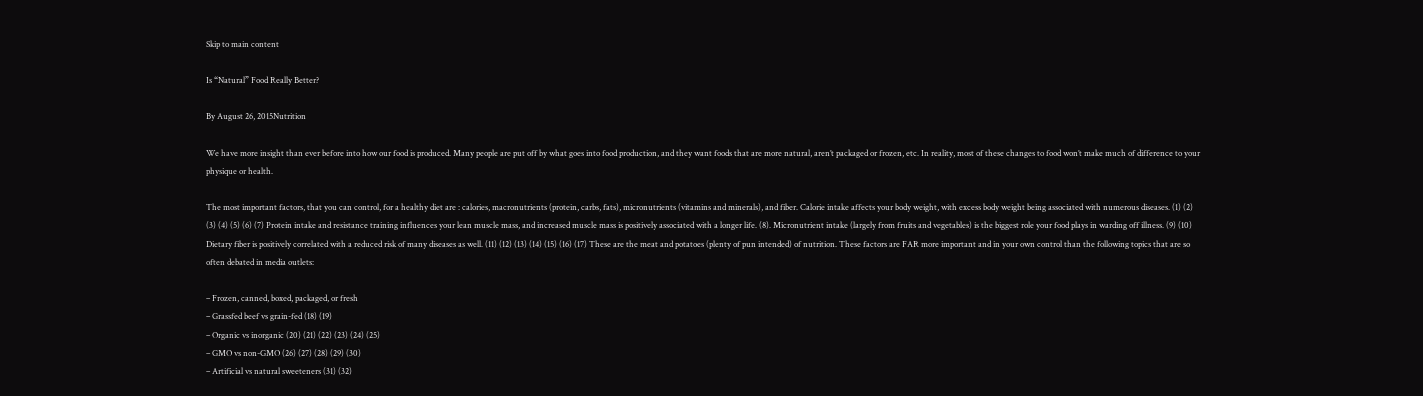Skip to main content

Is “Natural” Food Really Better?

By August 26, 2015Nutrition

We have more insight than ever before into how our food is produced. Many people are put off by what goes into food production, and they want foods that are more natural, aren’t packaged or frozen, etc. In reality, most of these changes to food won’t make much of difference to your physique or health.

The most important factors, that you can control, for a healthy diet are : calories, macronutrients (protein, carbs, fats), micronutrients (vitamins and minerals), and fiber. Calorie intake affects your body weight, with excess body weight being associated with numerous diseases. (1) (2) (3) (4) (5) (6) (7) Protein intake and resistance training influences your lean muscle mass, and increased muscle mass is positively associated with a longer life. (8). Micronutrient intake (largely from fruits and vegetables) is the biggest role your food plays in warding off illness. (9) (10) Dietary fiber is positively correlated with a reduced risk of many diseases as well. (11) (12) (13) (14) (15) (16) (17) These are the meat and potatoes (plenty of pun intended) of nutrition. These factors are FAR more important and in your own control than the following topics that are so often debated in media outlets:

– Frozen, canned, boxed, packaged, or fresh
– Grassfed beef vs grain-fed (18) (19)
– Organic vs inorganic (20) (21) (22) (23) (24) (25)
– GMO vs non-GMO (26) (27) (28) (29) (30)
– Artificial vs natural sweeteners (31) (32)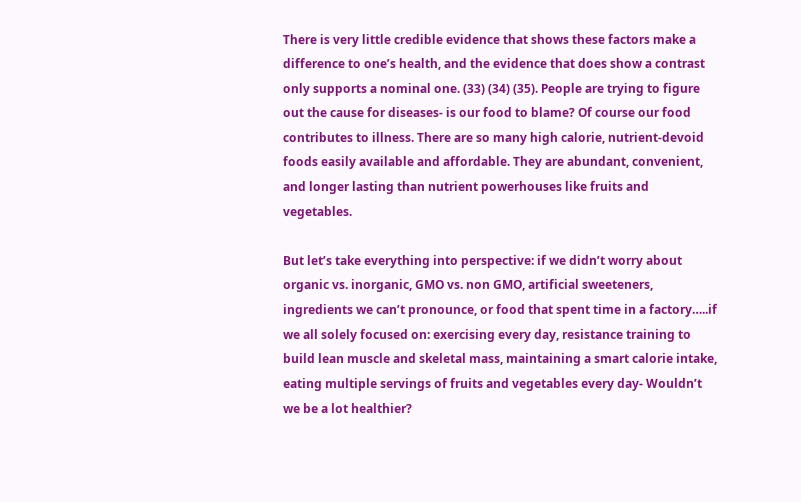There is very little credible evidence that shows these factors make a difference to one’s health, and the evidence that does show a contrast only supports a nominal one. (33) (34) (35). People are trying to figure out the cause for diseases- is our food to blame? Of course our food contributes to illness. There are so many high calorie, nutrient-devoid foods easily available and affordable. They are abundant, convenient, and longer lasting than nutrient powerhouses like fruits and vegetables.

But let’s take everything into perspective: if we didn’t worry about organic vs. inorganic, GMO vs. non GMO, artificial sweeteners, ingredients we can’t pronounce, or food that spent time in a factory…..if we all solely focused on: exercising every day, resistance training to build lean muscle and skeletal mass, maintaining a smart calorie intake, eating multiple servings of fruits and vegetables every day- Wouldn’t we be a lot healthier?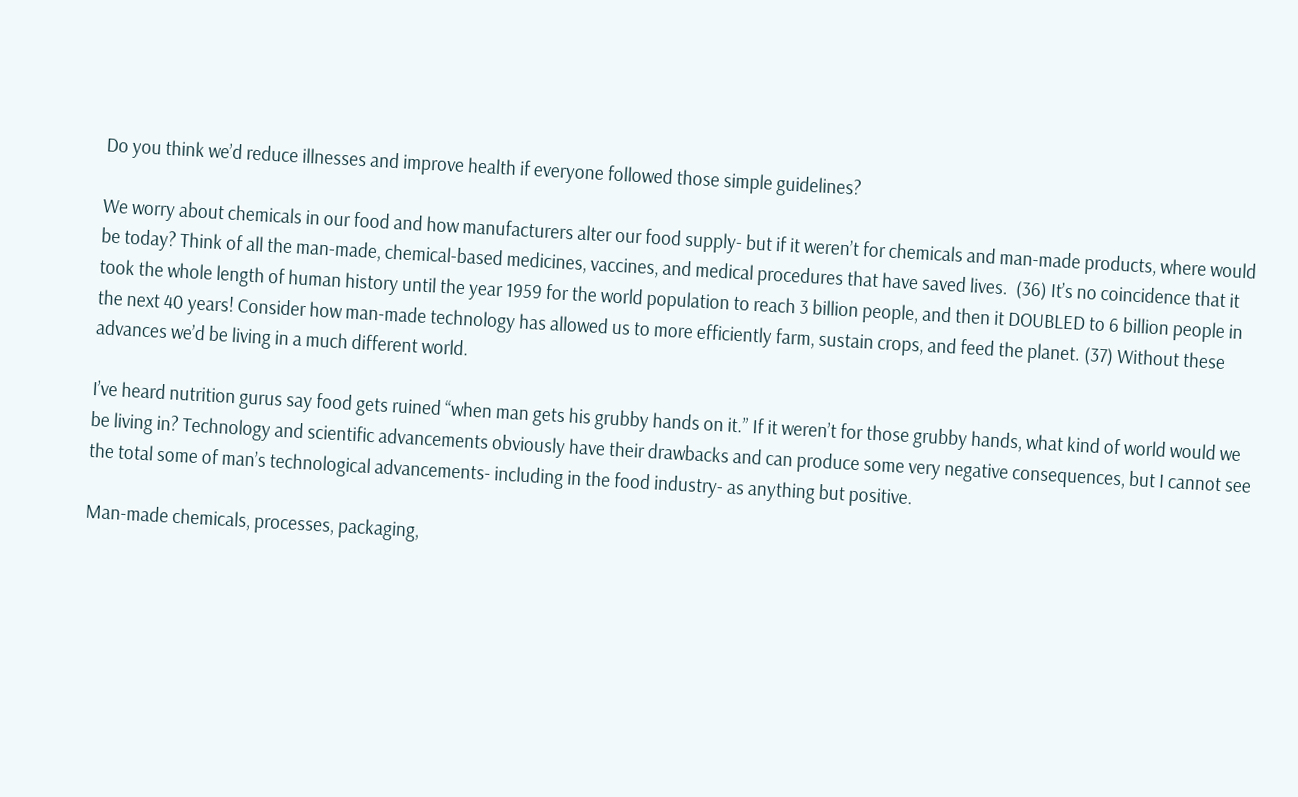Do you think we’d reduce illnesses and improve health if everyone followed those simple guidelines?

We worry about chemicals in our food and how manufacturers alter our food supply- but if it weren’t for chemicals and man-made products, where would be today? Think of all the man-made, chemical-based medicines, vaccines, and medical procedures that have saved lives.  (36) It’s no coincidence that it took the whole length of human history until the year 1959 for the world population to reach 3 billion people, and then it DOUBLED to 6 billion people in the next 40 years! Consider how man-made technology has allowed us to more efficiently farm, sustain crops, and feed the planet. (37) Without these advances we’d be living in a much different world.

I’ve heard nutrition gurus say food gets ruined “when man gets his grubby hands on it.” If it weren’t for those grubby hands, what kind of world would we be living in? Technology and scientific advancements obviously have their drawbacks and can produce some very negative consequences, but I cannot see the total some of man’s technological advancements- including in the food industry- as anything but positive.

Man-made chemicals, processes, packaging,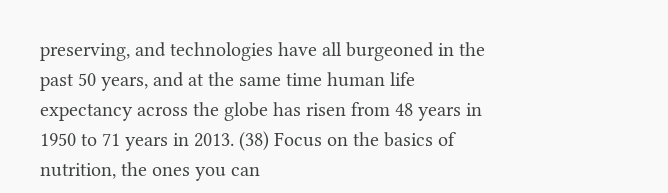preserving, and technologies have all burgeoned in the past 50 years, and at the same time human life expectancy across the globe has risen from 48 years in 1950 to 71 years in 2013. (38) Focus on the basics of nutrition, the ones you can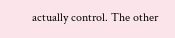actually control. The other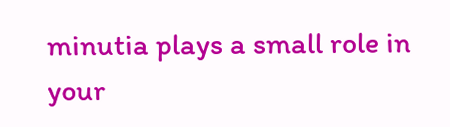minutia plays a small role in your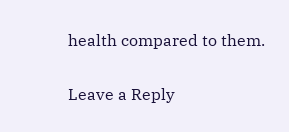health compared to them.

Leave a Reply